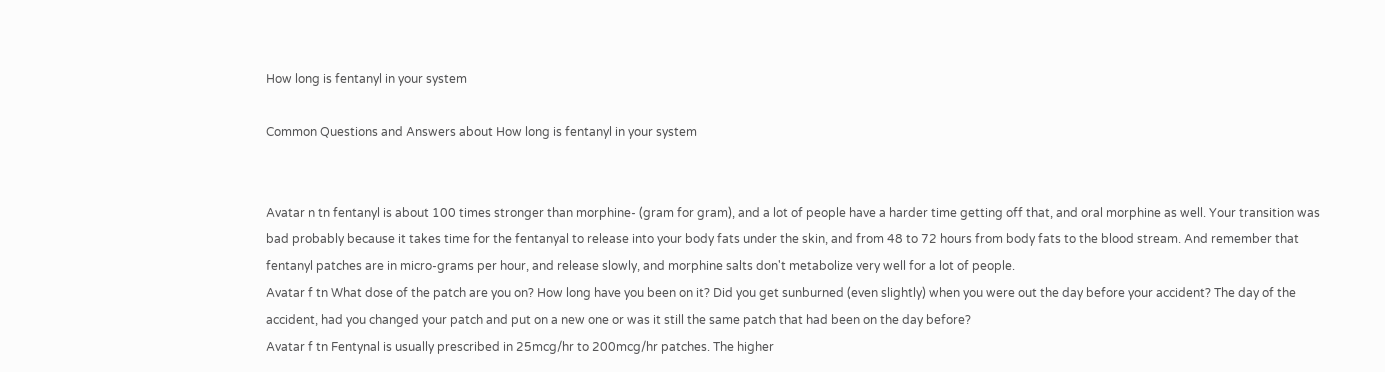How long is fentanyl in your system

Common Questions and Answers about How long is fentanyl in your system


Avatar n tn fentanyl is about 100 times stronger than morphine- (gram for gram), and a lot of people have a harder time getting off that, and oral morphine as well. Your transition was bad probably because it takes time for the fentanyal to release into your body fats under the skin, and from 48 to 72 hours from body fats to the blood stream. And remember that fentanyl patches are in micro-grams per hour, and release slowly, and morphine salts don't metabolize very well for a lot of people.
Avatar f tn What dose of the patch are you on? How long have you been on it? Did you get sunburned (even slightly) when you were out the day before your accident? The day of the accident, had you changed your patch and put on a new one or was it still the same patch that had been on the day before?
Avatar f tn Fentynal is usually prescribed in 25mcg/hr to 200mcg/hr patches. The higher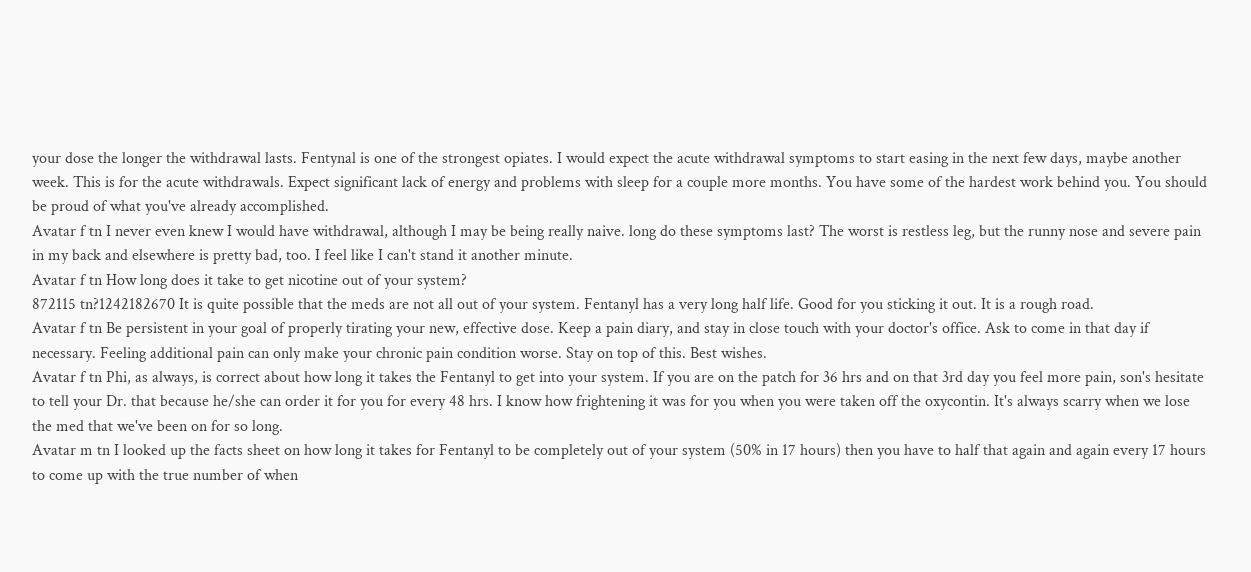your dose the longer the withdrawal lasts. Fentynal is one of the strongest opiates. I would expect the acute withdrawal symptoms to start easing in the next few days, maybe another week. This is for the acute withdrawals. Expect significant lack of energy and problems with sleep for a couple more months. You have some of the hardest work behind you. You should be proud of what you've already accomplished.
Avatar f tn I never even knew I would have withdrawal, although I may be being really naive. long do these symptoms last? The worst is restless leg, but the runny nose and severe pain in my back and elsewhere is pretty bad, too. I feel like I can't stand it another minute.
Avatar f tn How long does it take to get nicotine out of your system?
872115 tn?1242182670 It is quite possible that the meds are not all out of your system. Fentanyl has a very long half life. Good for you sticking it out. It is a rough road.
Avatar f tn Be persistent in your goal of properly tirating your new, effective dose. Keep a pain diary, and stay in close touch with your doctor's office. Ask to come in that day if necessary. Feeling additional pain can only make your chronic pain condition worse. Stay on top of this. Best wishes.
Avatar f tn Phi, as always, is correct about how long it takes the Fentanyl to get into your system. If you are on the patch for 36 hrs and on that 3rd day you feel more pain, son's hesitate to tell your Dr. that because he/she can order it for you for every 48 hrs. I know how frightening it was for you when you were taken off the oxycontin. It's always scarry when we lose the med that we've been on for so long.
Avatar m tn I looked up the facts sheet on how long it takes for Fentanyl to be completely out of your system (50% in 17 hours) then you have to half that again and again every 17 hours to come up with the true number of when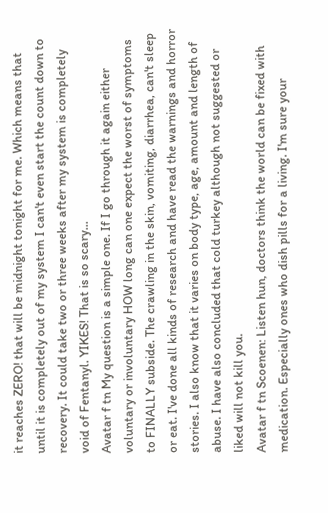it reaches ZERO! that will be midnight tonight for me. Which means that until it is completely out of my system I can't even start the count down to recovery. It could take two or three weeks after my system is completely void of Fentanyl. YIKES! That is so scary...
Avatar f tn My question is a simple one. If I go through it again either voluntary or involuntary HOW long can one expect the worst of symptoms to FINALLY subside. The crawling in the skin, vomiting, diarrhea, can't sleep or eat. I've done all kinds of research and have read the warnings and horror stories. I also know that it varies on body type, age, amount and length of abuse. I have also concluded that cold turkey although not suggested or liked will not kill you.
Avatar f tn Scoenen: Listen hun, doctors think the world can be fixed with medication. Especially ones who dish pills for a living. I'm sure your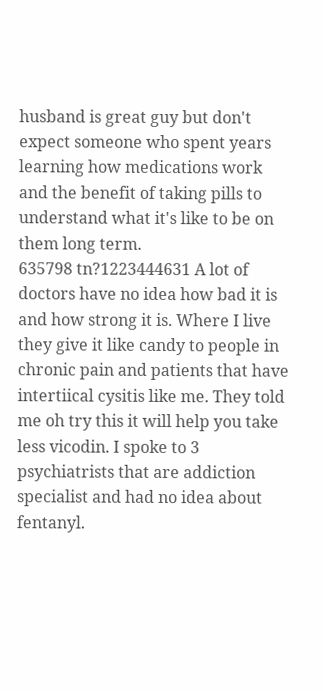husband is great guy but don't expect someone who spent years learning how medications work and the benefit of taking pills to understand what it's like to be on them long term.
635798 tn?1223444631 A lot of doctors have no idea how bad it is and how strong it is. Where I live they give it like candy to people in chronic pain and patients that have intertiical cysitis like me. They told me oh try this it will help you take less vicodin. I spoke to 3 psychiatrists that are addiction specialist and had no idea about fentanyl.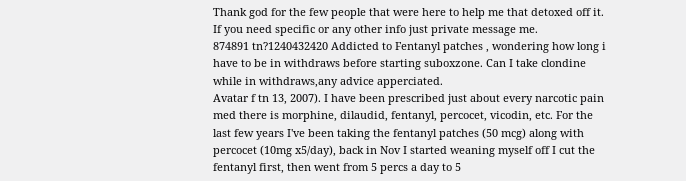Thank god for the few people that were here to help me that detoxed off it. If you need specific or any other info just private message me.
874891 tn?1240432420 Addicted to Fentanyl patches , wondering how long i have to be in withdraws before starting suboxzone. Can I take clondine while in withdraws,any advice apperciated.
Avatar f tn 13, 2007). I have been prescribed just about every narcotic pain med there is morphine, dilaudid, fentanyl, percocet, vicodin, etc. For the last few years I've been taking the fentanyl patches (50 mcg) along with percocet (10mg x5/day), back in Nov I started weaning myself off I cut the fentanyl first, then went from 5 percs a day to 5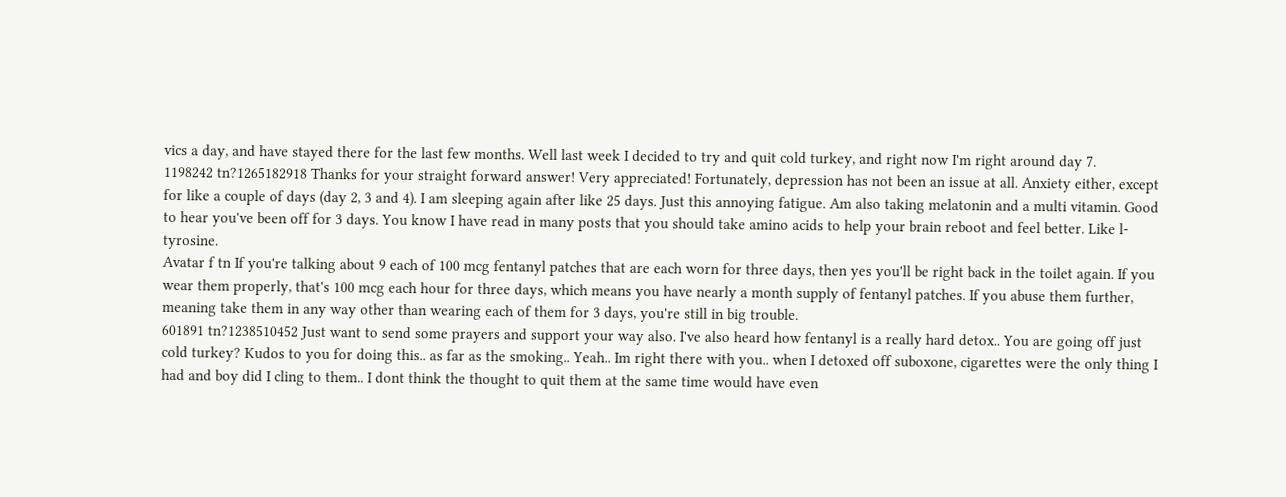vics a day, and have stayed there for the last few months. Well last week I decided to try and quit cold turkey, and right now I'm right around day 7.
1198242 tn?1265182918 Thanks for your straight forward answer! Very appreciated! Fortunately, depression has not been an issue at all. Anxiety either, except for like a couple of days (day 2, 3 and 4). I am sleeping again after like 25 days. Just this annoying fatigue. Am also taking melatonin and a multi vitamin. Good to hear you've been off for 3 days. You know I have read in many posts that you should take amino acids to help your brain reboot and feel better. Like l-tyrosine.
Avatar f tn If you're talking about 9 each of 100 mcg fentanyl patches that are each worn for three days, then yes you'll be right back in the toilet again. If you wear them properly, that's 100 mcg each hour for three days, which means you have nearly a month supply of fentanyl patches. If you abuse them further, meaning take them in any way other than wearing each of them for 3 days, you're still in big trouble.
601891 tn?1238510452 Just want to send some prayers and support your way also. I've also heard how fentanyl is a really hard detox.. You are going off just cold turkey? Kudos to you for doing this.. as far as the smoking.. Yeah.. Im right there with you.. when I detoxed off suboxone, cigarettes were the only thing I had and boy did I cling to them.. I dont think the thought to quit them at the same time would have even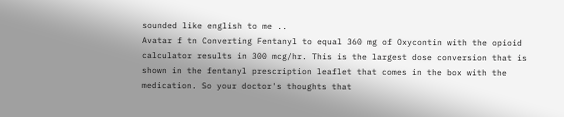sounded like english to me ..
Avatar f tn Converting Fentanyl to equal 360 mg of Oxycontin with the opioid calculator results in 300 mcg/hr. This is the largest dose conversion that is shown in the fentanyl prescription leaflet that comes in the box with the medication. So your doctor's thoughts that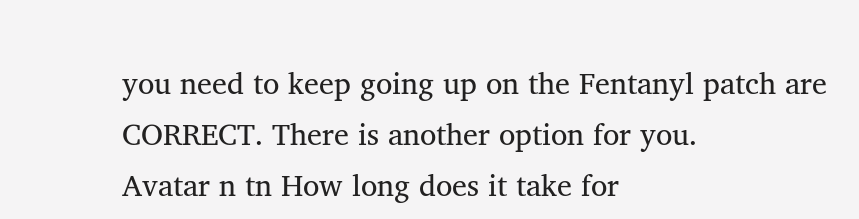you need to keep going up on the Fentanyl patch are CORRECT. There is another option for you.
Avatar n tn How long does it take for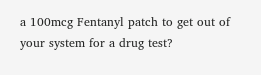a 100mcg Fentanyl patch to get out of your system for a drug test?